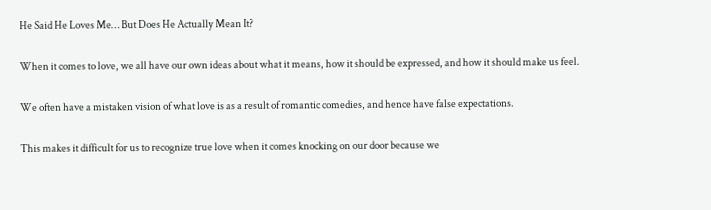He Said He Loves Me… But Does He Actually Mean It?

When it comes to love, we all have our own ideas about what it means, how it should be expressed, and how it should make us feel.

We often have a mistaken vision of what love is as a result of romantic comedies, and hence have false expectations.

This makes it difficult for us to recognize true love when it comes knocking on our door because we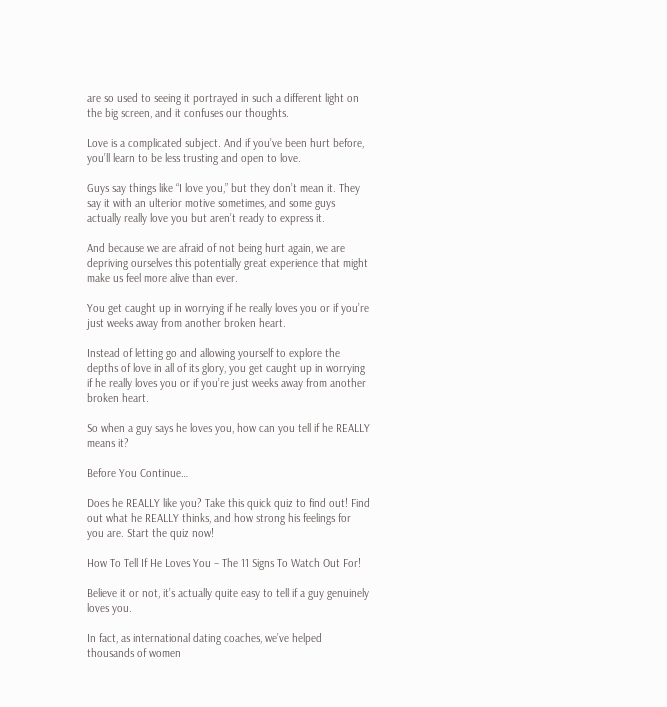are so used to seeing it portrayed in such a different light on the big screen, and it confuses our thoughts.

Love is a complicated subject. And if you’ve been hurt before, you’ll learn to be less trusting and open to love.

Guys say things like “I love you,” but they don’t mean it. They say it with an ulterior motive sometimes, and some guys actually really love you but aren’t ready to express it.

And because we are afraid of not being hurt again, we are depriving ourselves this potentially great experience that might make us feel more alive than ever.

You get caught up in worrying if he really loves you or if you’re just weeks away from another broken heart.

Instead of letting go and allowing yourself to explore the depths of love in all of its glory, you get caught up in worrying if he really loves you or if you’re just weeks away from another broken heart.

So when a guy says he loves you, how can you tell if he REALLY means it?

Before You Continue…

Does he REALLY like you? Take this quick quiz to find out! Find out what he REALLY thinks, and how strong his feelings for you are. Start the quiz now!

How To Tell If He Loves You – The 11 Signs To Watch Out For!

Believe it or not, it’s actually quite easy to tell if a guy genuinely loves you.

In fact, as international dating coaches, we’ve helped thousands of women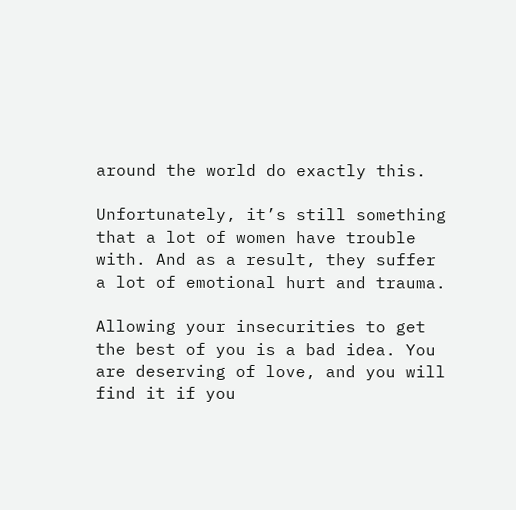around the world do exactly this.

Unfortunately, it’s still something that a lot of women have trouble with. And as a result, they suffer a lot of emotional hurt and trauma.

Allowing your insecurities to get the best of you is a bad idea. You are deserving of love, and you will find it if you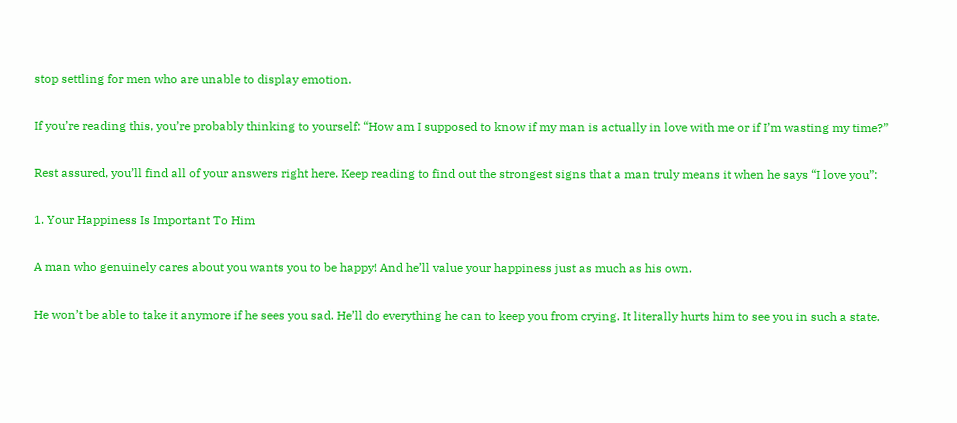stop settling for men who are unable to display emotion.

If you’re reading this, you’re probably thinking to yourself: “How am I supposed to know if my man is actually in love with me or if I’m wasting my time?”

Rest assured, you’ll find all of your answers right here. Keep reading to find out the strongest signs that a man truly means it when he says “I love you”:

1. Your Happiness Is Important To Him

A man who genuinely cares about you wants you to be happy! And he’ll value your happiness just as much as his own.

He won’t be able to take it anymore if he sees you sad. He’ll do everything he can to keep you from crying. It literally hurts him to see you in such a state.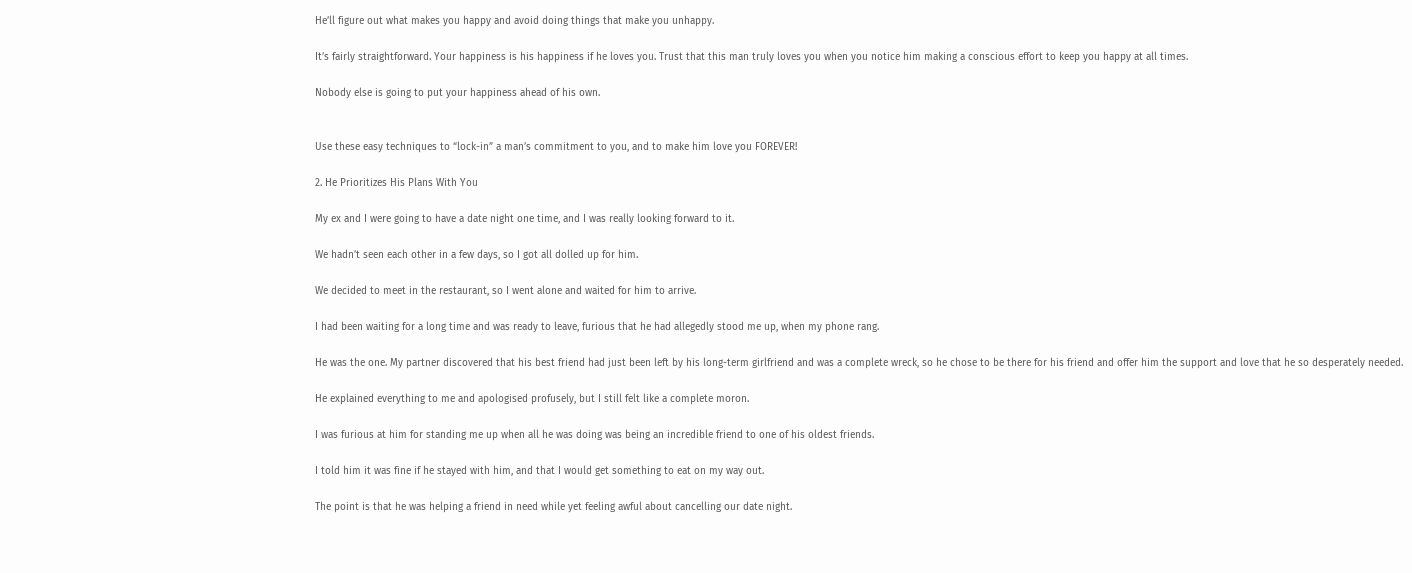He’ll figure out what makes you happy and avoid doing things that make you unhappy.

It’s fairly straightforward. Your happiness is his happiness if he loves you. Trust that this man truly loves you when you notice him making a conscious effort to keep you happy at all times.

Nobody else is going to put your happiness ahead of his own.


Use these easy techniques to “lock-in” a man’s commitment to you, and to make him love you FOREVER!

2. He Prioritizes His Plans With You

My ex and I were going to have a date night one time, and I was really looking forward to it.

We hadn’t seen each other in a few days, so I got all dolled up for him.

We decided to meet in the restaurant, so I went alone and waited for him to arrive.

I had been waiting for a long time and was ready to leave, furious that he had allegedly stood me up, when my phone rang.

He was the one. My partner discovered that his best friend had just been left by his long-term girlfriend and was a complete wreck, so he chose to be there for his friend and offer him the support and love that he so desperately needed.

He explained everything to me and apologised profusely, but I still felt like a complete moron.

I was furious at him for standing me up when all he was doing was being an incredible friend to one of his oldest friends.

I told him it was fine if he stayed with him, and that I would get something to eat on my way out.

The point is that he was helping a friend in need while yet feeling awful about cancelling our date night.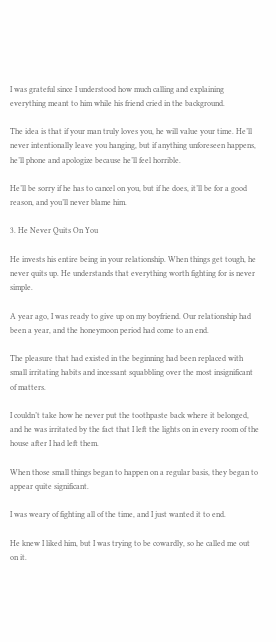I was grateful since I understood how much calling and explaining everything meant to him while his friend cried in the background.

The idea is that if your man truly loves you, he will value your time. He’ll never intentionally leave you hanging, but if anything unforeseen happens, he’ll phone and apologize because he’ll feel horrible.

He’ll be sorry if he has to cancel on you, but if he does, it’ll be for a good reason, and you’ll never blame him.

3. He Never Quits On You

He invests his entire being in your relationship. When things get tough, he never quits up. He understands that everything worth fighting for is never simple.

A year ago, I was ready to give up on my boyfriend. Our relationship had been a year, and the honeymoon period had come to an end.

The pleasure that had existed in the beginning had been replaced with small irritating habits and incessant squabbling over the most insignificant of matters.

I couldn’t take how he never put the toothpaste back where it belonged, and he was irritated by the fact that I left the lights on in every room of the house after I had left them.

When those small things began to happen on a regular basis, they began to appear quite significant.

I was weary of fighting all of the time, and I just wanted it to end.

He knew I liked him, but I was trying to be cowardly, so he called me out on it.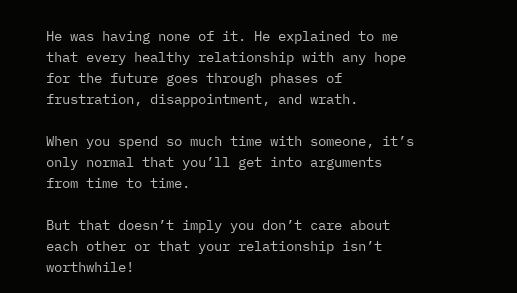He was having none of it. He explained to me that every healthy relationship with any hope for the future goes through phases of frustration, disappointment, and wrath.

When you spend so much time with someone, it’s only normal that you’ll get into arguments from time to time.

But that doesn’t imply you don’t care about each other or that your relationship isn’t worthwhile!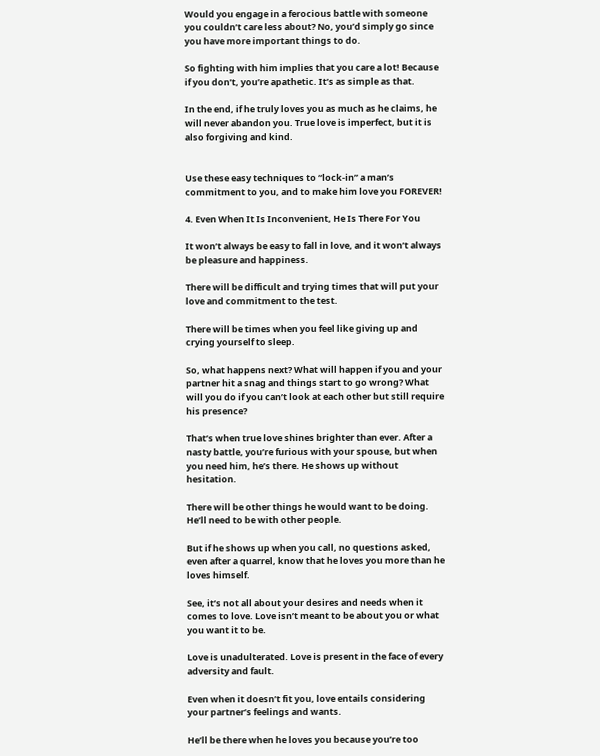Would you engage in a ferocious battle with someone you couldn’t care less about? No, you’d simply go since you have more important things to do.

So fighting with him implies that you care a lot! Because if you don’t, you’re apathetic. It’s as simple as that.

In the end, if he truly loves you as much as he claims, he will never abandon you. True love is imperfect, but it is also forgiving and kind.


Use these easy techniques to “lock-in” a man’s commitment to you, and to make him love you FOREVER!

4. Even When It Is Inconvenient, He Is There For You

It won’t always be easy to fall in love, and it won’t always be pleasure and happiness.

There will be difficult and trying times that will put your love and commitment to the test.

There will be times when you feel like giving up and crying yourself to sleep.

So, what happens next? What will happen if you and your partner hit a snag and things start to go wrong? What will you do if you can’t look at each other but still require his presence?

That’s when true love shines brighter than ever. After a nasty battle, you’re furious with your spouse, but when you need him, he’s there. He shows up without hesitation.

There will be other things he would want to be doing. He’ll need to be with other people.

But if he shows up when you call, no questions asked, even after a quarrel, know that he loves you more than he loves himself.

See, it’s not all about your desires and needs when it comes to love. Love isn’t meant to be about you or what you want it to be.

Love is unadulterated. Love is present in the face of every adversity and fault.

Even when it doesn’t fit you, love entails considering your partner’s feelings and wants.

He’ll be there when he loves you because you’re too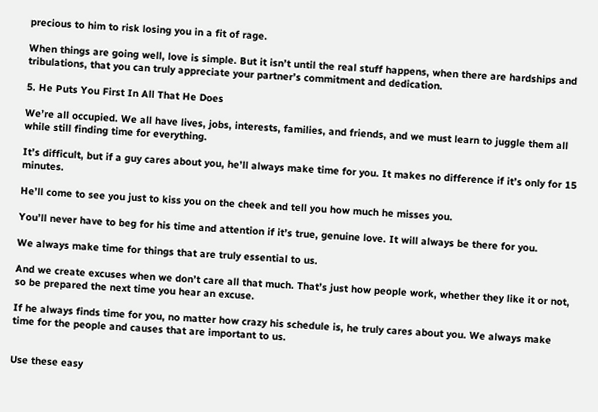precious to him to risk losing you in a fit of rage.

When things are going well, love is simple. But it isn’t until the real stuff happens, when there are hardships and tribulations, that you can truly appreciate your partner’s commitment and dedication.

5. He Puts You First In All That He Does

We’re all occupied. We all have lives, jobs, interests, families, and friends, and we must learn to juggle them all while still finding time for everything.

It’s difficult, but if a guy cares about you, he’ll always make time for you. It makes no difference if it’s only for 15 minutes.

He’ll come to see you just to kiss you on the cheek and tell you how much he misses you.

You’ll never have to beg for his time and attention if it’s true, genuine love. It will always be there for you.

We always make time for things that are truly essential to us.

And we create excuses when we don’t care all that much. That’s just how people work, whether they like it or not, so be prepared the next time you hear an excuse.

If he always finds time for you, no matter how crazy his schedule is, he truly cares about you. We always make time for the people and causes that are important to us.


Use these easy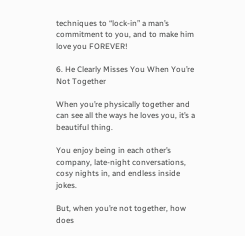techniques to “lock-in” a man’s commitment to you, and to make him love you FOREVER!

6. He Clearly Misses You When You’re Not Together

When you’re physically together and can see all the ways he loves you, it’s a beautiful thing.

You enjoy being in each other’s company, late-night conversations, cosy nights in, and endless inside jokes.

But, when you’re not together, how does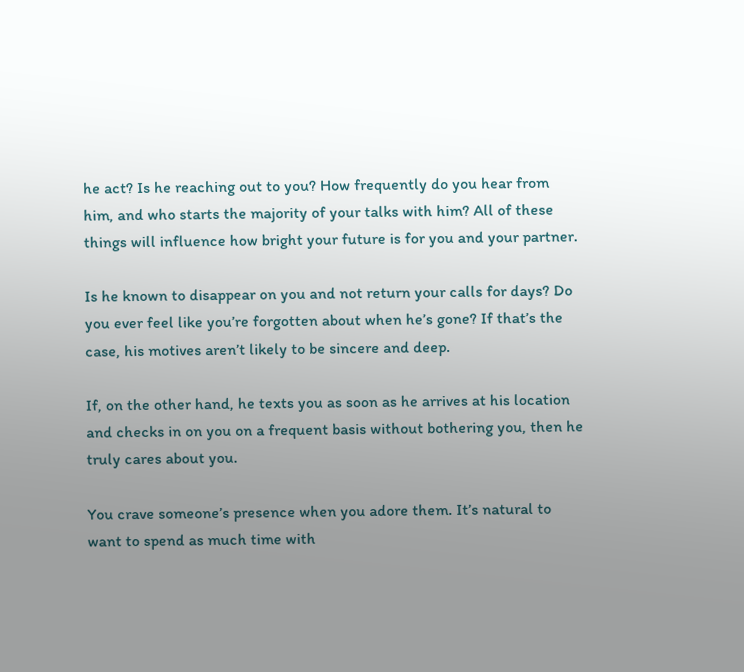he act? Is he reaching out to you? How frequently do you hear from him, and who starts the majority of your talks with him? All of these things will influence how bright your future is for you and your partner.

Is he known to disappear on you and not return your calls for days? Do you ever feel like you’re forgotten about when he’s gone? If that’s the case, his motives aren’t likely to be sincere and deep.

If, on the other hand, he texts you as soon as he arrives at his location and checks in on you on a frequent basis without bothering you, then he truly cares about you.

You crave someone’s presence when you adore them. It’s natural to want to spend as much time with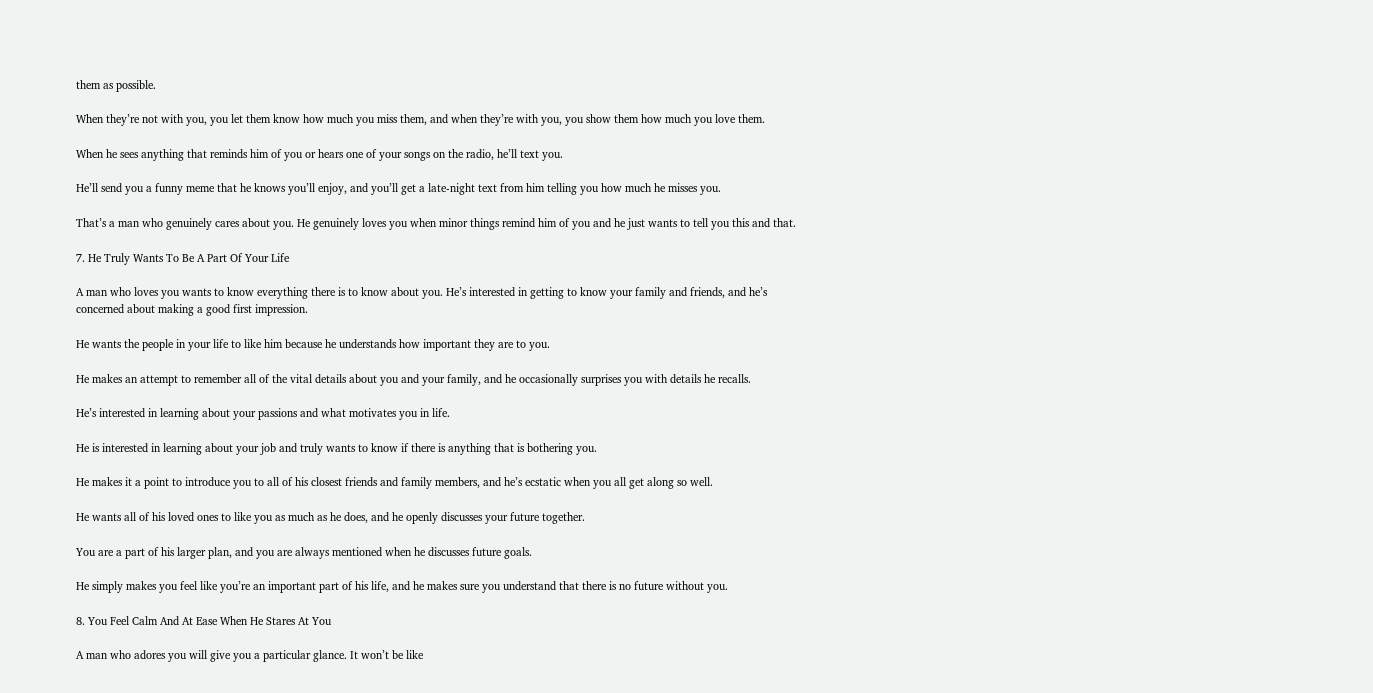them as possible.

When they’re not with you, you let them know how much you miss them, and when they’re with you, you show them how much you love them.

When he sees anything that reminds him of you or hears one of your songs on the radio, he’ll text you.

He’ll send you a funny meme that he knows you’ll enjoy, and you’ll get a late-night text from him telling you how much he misses you.

That’s a man who genuinely cares about you. He genuinely loves you when minor things remind him of you and he just wants to tell you this and that.

7. He Truly Wants To Be A Part Of Your Life

A man who loves you wants to know everything there is to know about you. He’s interested in getting to know your family and friends, and he’s concerned about making a good first impression.

He wants the people in your life to like him because he understands how important they are to you.

He makes an attempt to remember all of the vital details about you and your family, and he occasionally surprises you with details he recalls.

He’s interested in learning about your passions and what motivates you in life.

He is interested in learning about your job and truly wants to know if there is anything that is bothering you.

He makes it a point to introduce you to all of his closest friends and family members, and he’s ecstatic when you all get along so well.

He wants all of his loved ones to like you as much as he does, and he openly discusses your future together.

You are a part of his larger plan, and you are always mentioned when he discusses future goals.

He simply makes you feel like you’re an important part of his life, and he makes sure you understand that there is no future without you.

8. You Feel Calm And At Ease When He Stares At You

A man who adores you will give you a particular glance. It won’t be like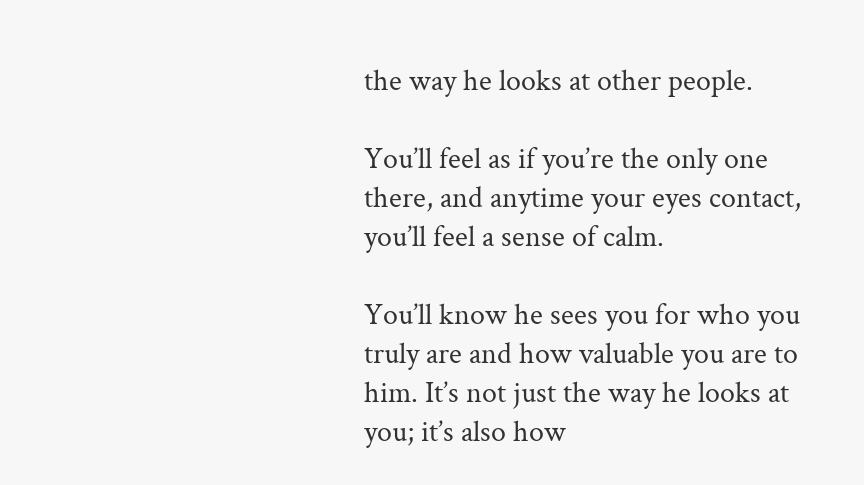the way he looks at other people.

You’ll feel as if you’re the only one there, and anytime your eyes contact, you’ll feel a sense of calm.

You’ll know he sees you for who you truly are and how valuable you are to him. It’s not just the way he looks at you; it’s also how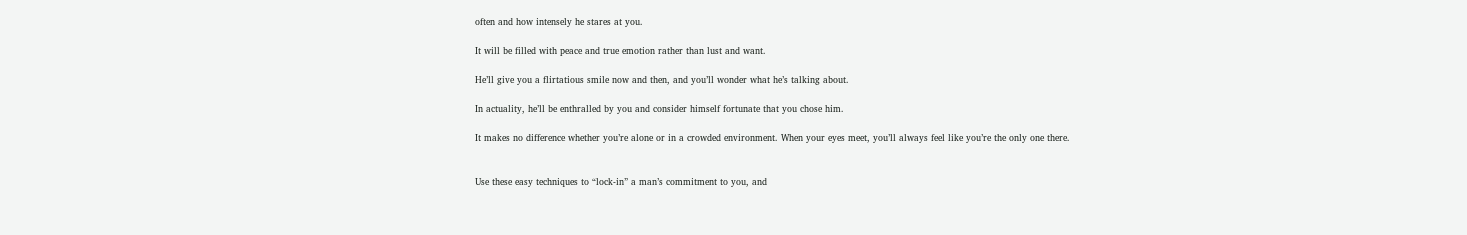often and how intensely he stares at you.

It will be filled with peace and true emotion rather than lust and want.

He’ll give you a flirtatious smile now and then, and you’ll wonder what he’s talking about.

In actuality, he’ll be enthralled by you and consider himself fortunate that you chose him.

It makes no difference whether you’re alone or in a crowded environment. When your eyes meet, you’ll always feel like you’re the only one there.


Use these easy techniques to “lock-in” a man’s commitment to you, and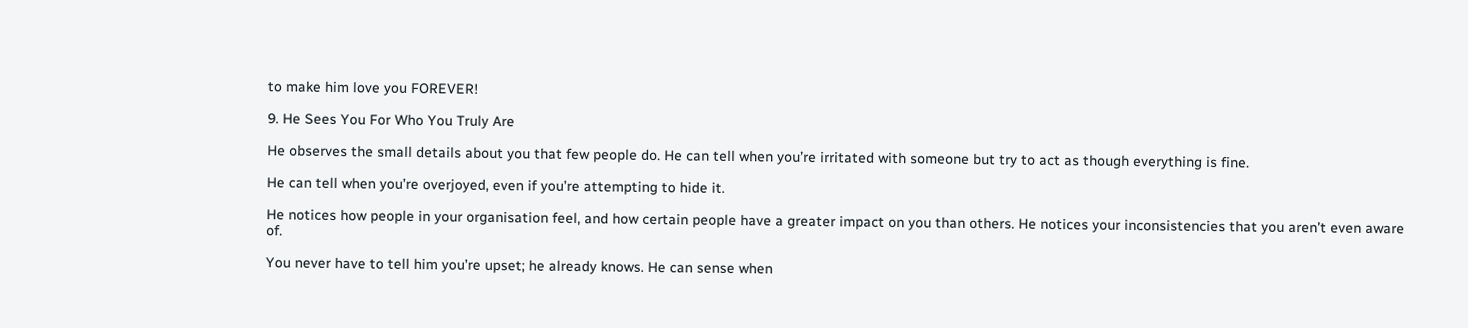to make him love you FOREVER!

9. He Sees You For Who You Truly Are

He observes the small details about you that few people do. He can tell when you’re irritated with someone but try to act as though everything is fine.

He can tell when you’re overjoyed, even if you’re attempting to hide it.

He notices how people in your organisation feel, and how certain people have a greater impact on you than others. He notices your inconsistencies that you aren’t even aware of.

You never have to tell him you’re upset; he already knows. He can sense when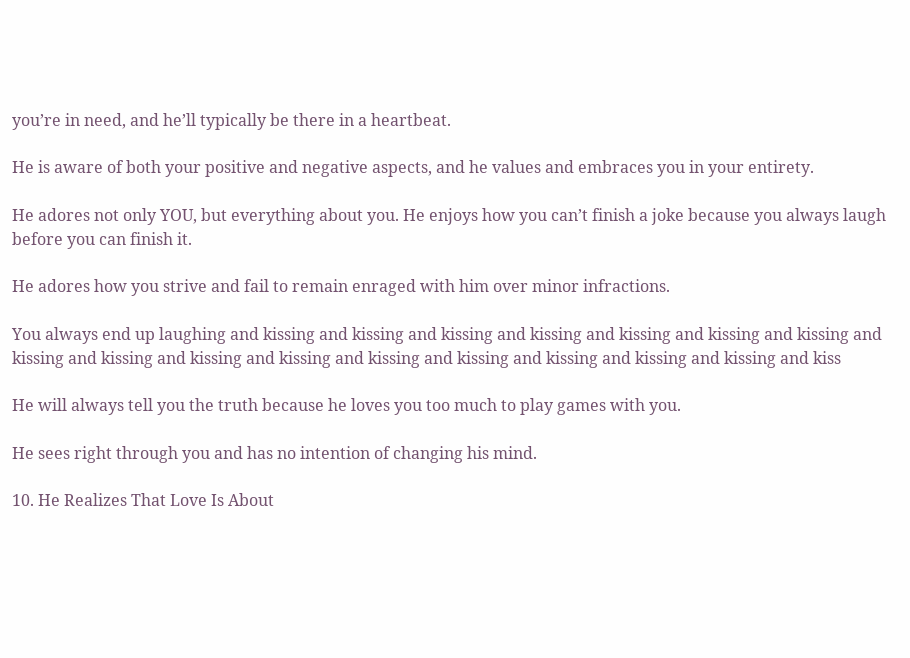you’re in need, and he’ll typically be there in a heartbeat.

He is aware of both your positive and negative aspects, and he values and embraces you in your entirety.

He adores not only YOU, but everything about you. He enjoys how you can’t finish a joke because you always laugh before you can finish it.

He adores how you strive and fail to remain enraged with him over minor infractions.

You always end up laughing and kissing and kissing and kissing and kissing and kissing and kissing and kissing and kissing and kissing and kissing and kissing and kissing and kissing and kissing and kissing and kissing and kiss

He will always tell you the truth because he loves you too much to play games with you.

He sees right through you and has no intention of changing his mind.

10. He Realizes That Love Is About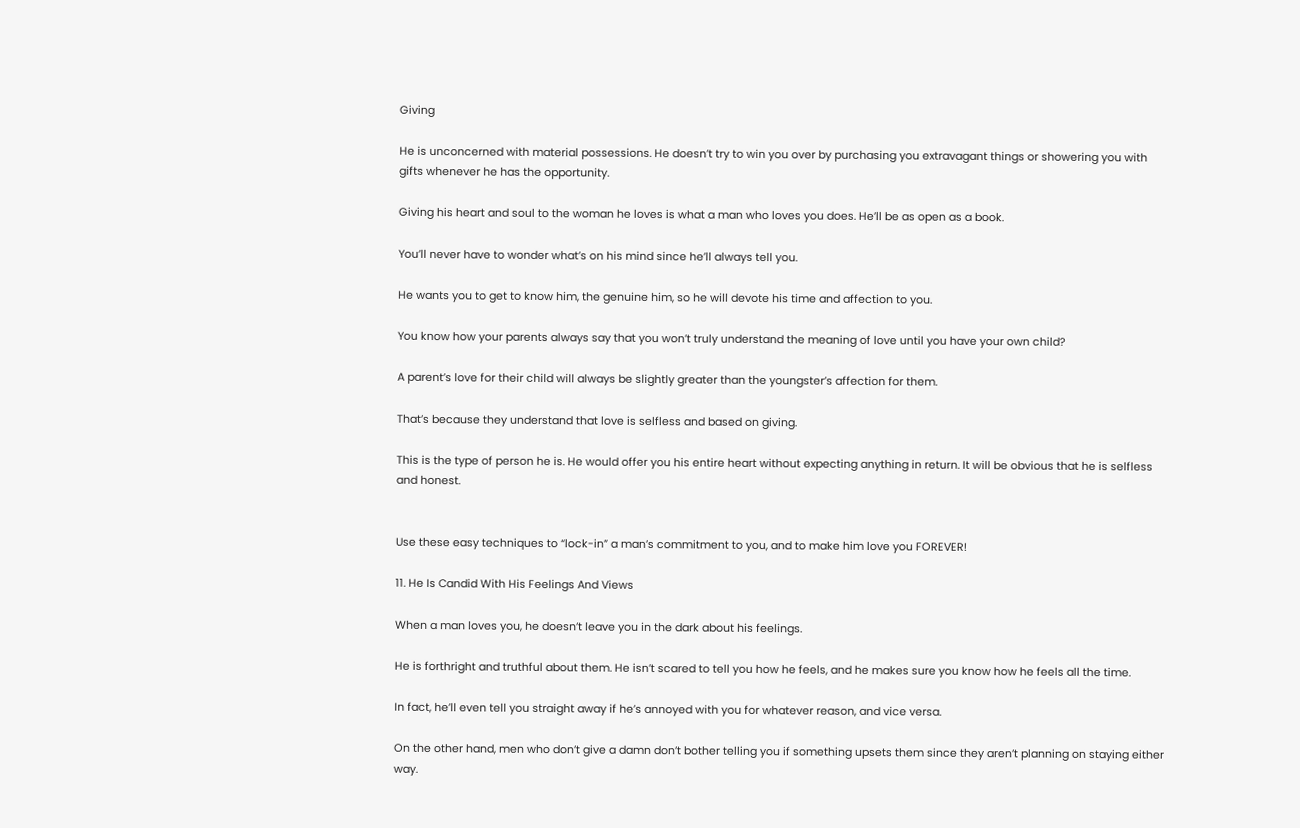Giving

He is unconcerned with material possessions. He doesn’t try to win you over by purchasing you extravagant things or showering you with gifts whenever he has the opportunity.

Giving his heart and soul to the woman he loves is what a man who loves you does. He’ll be as open as a book.

You’ll never have to wonder what’s on his mind since he’ll always tell you.

He wants you to get to know him, the genuine him, so he will devote his time and affection to you.

You know how your parents always say that you won’t truly understand the meaning of love until you have your own child?

A parent’s love for their child will always be slightly greater than the youngster’s affection for them.

That’s because they understand that love is selfless and based on giving.

This is the type of person he is. He would offer you his entire heart without expecting anything in return. It will be obvious that he is selfless and honest.


Use these easy techniques to “lock-in” a man’s commitment to you, and to make him love you FOREVER!

11. He Is Candid With His Feelings And Views

When a man loves you, he doesn’t leave you in the dark about his feelings.

He is forthright and truthful about them. He isn’t scared to tell you how he feels, and he makes sure you know how he feels all the time.

In fact, he’ll even tell you straight away if he’s annoyed with you for whatever reason, and vice versa.

On the other hand, men who don’t give a damn don’t bother telling you if something upsets them since they aren’t planning on staying either way.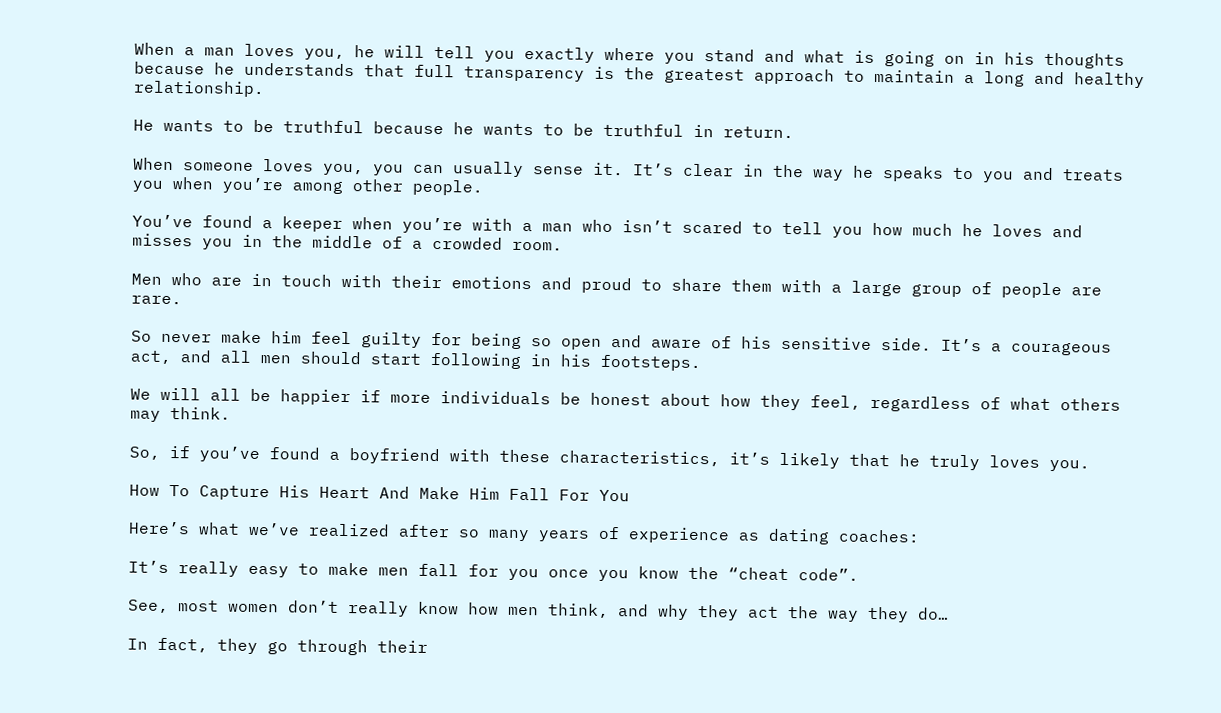When a man loves you, he will tell you exactly where you stand and what is going on in his thoughts because he understands that full transparency is the greatest approach to maintain a long and healthy relationship.

He wants to be truthful because he wants to be truthful in return.

When someone loves you, you can usually sense it. It’s clear in the way he speaks to you and treats you when you’re among other people.

You’ve found a keeper when you’re with a man who isn’t scared to tell you how much he loves and misses you in the middle of a crowded room.

Men who are in touch with their emotions and proud to share them with a large group of people are rare.

So never make him feel guilty for being so open and aware of his sensitive side. It’s a courageous act, and all men should start following in his footsteps.

We will all be happier if more individuals be honest about how they feel, regardless of what others may think.

So, if you’ve found a boyfriend with these characteristics, it’s likely that he truly loves you.

How To Capture His Heart And Make Him Fall For You

Here’s what we’ve realized after so many years of experience as dating coaches:

It’s really easy to make men fall for you once you know the “cheat code”.

See, most women don’t really know how men think, and why they act the way they do…

In fact, they go through their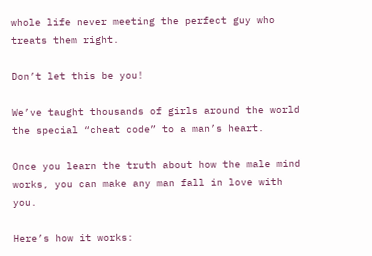whole life never meeting the perfect guy who treats them right.

Don’t let this be you!

We’ve taught thousands of girls around the world the special “cheat code” to a man’s heart.

Once you learn the truth about how the male mind works, you can make any man fall in love with you.

Here’s how it works: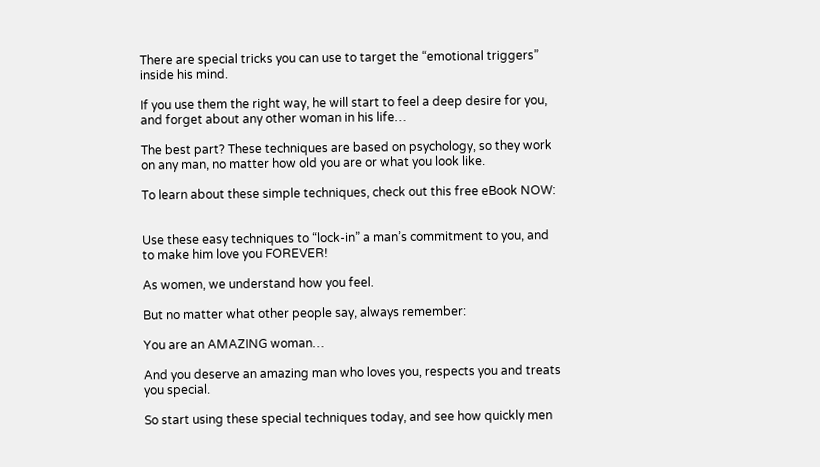There are special tricks you can use to target the “emotional triggers” inside his mind.

If you use them the right way, he will start to feel a deep desire for you, and forget about any other woman in his life…

The best part? These techniques are based on psychology, so they work on any man, no matter how old you are or what you look like.

To learn about these simple techniques, check out this free eBook NOW:


Use these easy techniques to “lock-in” a man’s commitment to you, and to make him love you FOREVER!

As women, we understand how you feel.

But no matter what other people say, always remember:

You are an AMAZING woman…

And you deserve an amazing man who loves you, respects you and treats you special.

So start using these special techniques today, and see how quickly men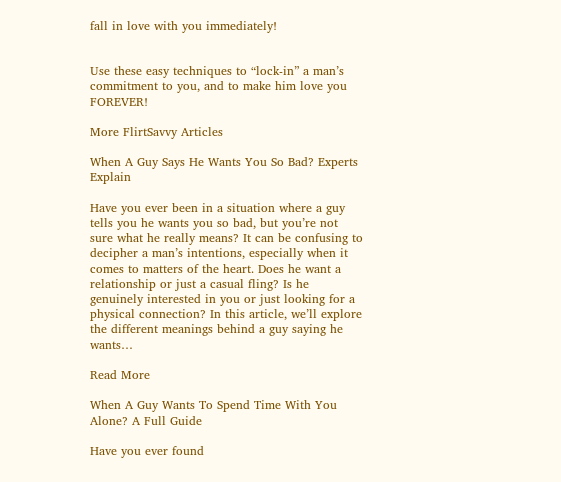fall in love with you immediately!


Use these easy techniques to “lock-in” a man’s commitment to you, and to make him love you FOREVER!

More FlirtSavvy Articles

When A Guy Says He Wants You So Bad? Experts Explain

Have you ever been in a situation where a guy tells you he wants you so bad, but you’re not sure what he really means? It can be confusing to decipher a man’s intentions, especially when it comes to matters of the heart. Does he want a relationship or just a casual fling? Is he genuinely interested in you or just looking for a physical connection? In this article, we’ll explore the different meanings behind a guy saying he wants…

Read More

When A Guy Wants To Spend Time With You Alone? A Full Guide

Have you ever found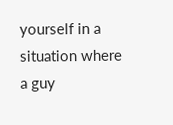yourself in a situation where a guy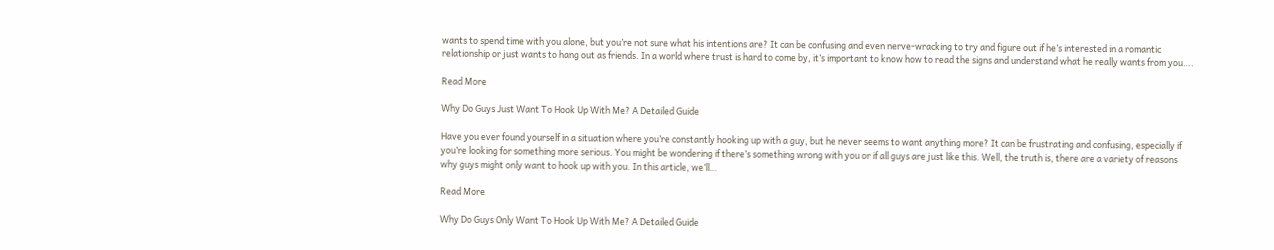wants to spend time with you alone, but you’re not sure what his intentions are? It can be confusing and even nerve-wracking to try and figure out if he’s interested in a romantic relationship or just wants to hang out as friends. In a world where trust is hard to come by, it’s important to know how to read the signs and understand what he really wants from you….

Read More

Why Do Guys Just Want To Hook Up With Me? A Detailed Guide

Have you ever found yourself in a situation where you’re constantly hooking up with a guy, but he never seems to want anything more? It can be frustrating and confusing, especially if you’re looking for something more serious. You might be wondering if there’s something wrong with you or if all guys are just like this. Well, the truth is, there are a variety of reasons why guys might only want to hook up with you. In this article, we’ll…

Read More

Why Do Guys Only Want To Hook Up With Me? A Detailed Guide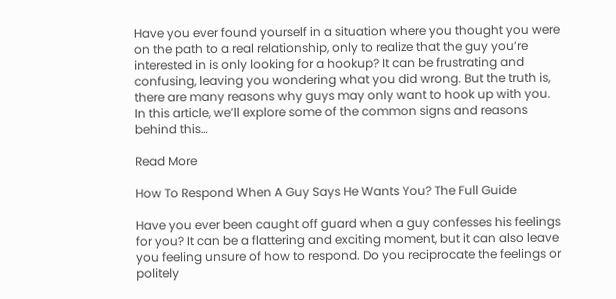Have you ever found yourself in a situation where you thought you were on the path to a real relationship, only to realize that the guy you’re interested in is only looking for a hookup? It can be frustrating and confusing, leaving you wondering what you did wrong. But the truth is, there are many reasons why guys may only want to hook up with you. In this article, we’ll explore some of the common signs and reasons behind this…

Read More

How To Respond When A Guy Says He Wants You? The Full Guide

Have you ever been caught off guard when a guy confesses his feelings for you? It can be a flattering and exciting moment, but it can also leave you feeling unsure of how to respond. Do you reciprocate the feelings or politely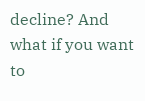decline? And what if you want to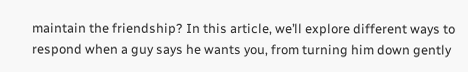maintain the friendship? In this article, we’ll explore different ways to respond when a guy says he wants you, from turning him down gently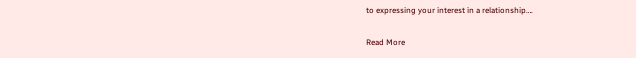to expressing your interest in a relationship….

Read More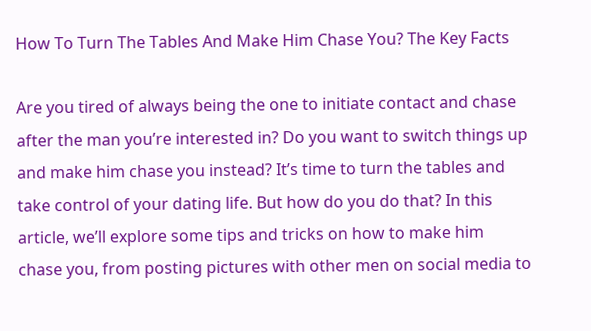How To Turn The Tables And Make Him Chase You? The Key Facts

Are you tired of always being the one to initiate contact and chase after the man you’re interested in? Do you want to switch things up and make him chase you instead? It’s time to turn the tables and take control of your dating life. But how do you do that? In this article, we’ll explore some tips and tricks on how to make him chase you, from posting pictures with other men on social media to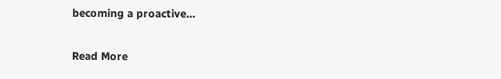becoming a proactive…

Read More